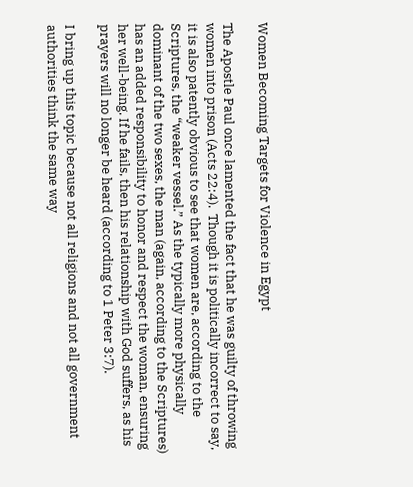Women Becoming Targets for Violence in Egypt

The Apostle Paul once lamented the fact that he was guilty of throwing women into prison (Acts 22:4).  Though it is politically incorrect to say, it is also patently obvious to see that women are, according to the Scriptures, the “weaker vessel.” As the typically more physically dominant of the two sexes, the man (again, according to the Scriptures) has an added responsibility to honor and respect the woman, ensuring her well-being. If he fails, then his relationship with God suffers, as his prayers will no longer be heard (according to 1 Peter 3:7).

I bring up this topic because not all religions and not all government authorities think the same way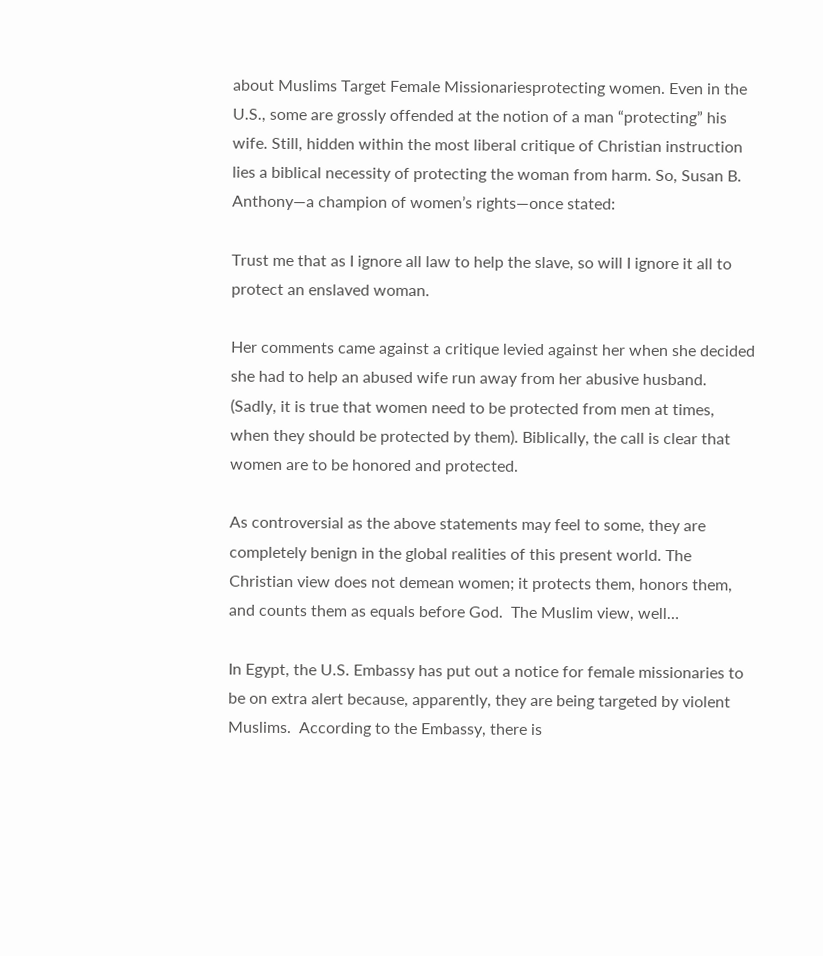about Muslims Target Female Missionariesprotecting women. Even in the U.S., some are grossly offended at the notion of a man “protecting” his wife. Still, hidden within the most liberal critique of Christian instruction lies a biblical necessity of protecting the woman from harm. So, Susan B. Anthony—a champion of women’s rights—once stated:

Trust me that as I ignore all law to help the slave, so will I ignore it all to protect an enslaved woman.

Her comments came against a critique levied against her when she decided she had to help an abused wife run away from her abusive husband.  (Sadly, it is true that women need to be protected from men at times, when they should be protected by them). Biblically, the call is clear that women are to be honored and protected.

As controversial as the above statements may feel to some, they are completely benign in the global realities of this present world. The Christian view does not demean women; it protects them, honors them, and counts them as equals before God.  The Muslim view, well…

In Egypt, the U.S. Embassy has put out a notice for female missionaries to be on extra alert because, apparently, they are being targeted by violent Muslims.  According to the Embassy, there is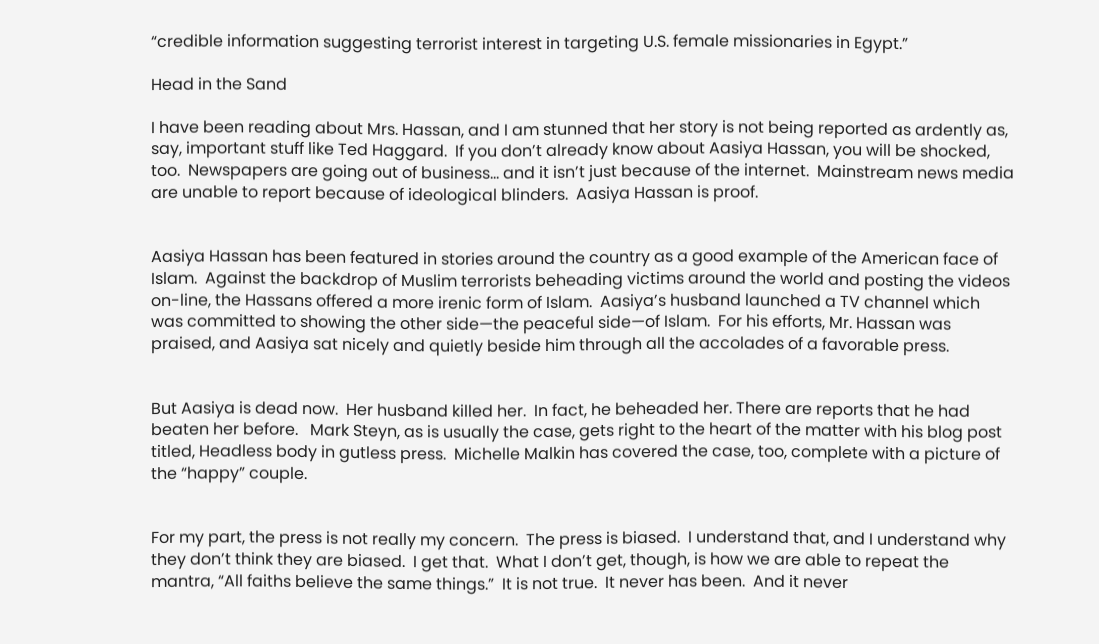“credible information suggesting terrorist interest in targeting U.S. female missionaries in Egypt.”

Head in the Sand

I have been reading about Mrs. Hassan, and I am stunned that her story is not being reported as ardently as, say, important stuff like Ted Haggard.  If you don’t already know about Aasiya Hassan, you will be shocked, too.  Newspapers are going out of business… and it isn’t just because of the internet.  Mainstream news media are unable to report because of ideological blinders.  Aasiya Hassan is proof.


Aasiya Hassan has been featured in stories around the country as a good example of the American face of Islam.  Against the backdrop of Muslim terrorists beheading victims around the world and posting the videos on-line, the Hassans offered a more irenic form of Islam.  Aasiya’s husband launched a TV channel which was committed to showing the other side—the peaceful side—of Islam.  For his efforts, Mr. Hassan was praised, and Aasiya sat nicely and quietly beside him through all the accolades of a favorable press.


But Aasiya is dead now.  Her husband killed her.  In fact, he beheaded her. There are reports that he had beaten her before.   Mark Steyn, as is usually the case, gets right to the heart of the matter with his blog post titled, Headless body in gutless press.  Michelle Malkin has covered the case, too, complete with a picture of the “happy” couple.


For my part, the press is not really my concern.  The press is biased.  I understand that, and I understand why they don’t think they are biased.  I get that.  What I don’t get, though, is how we are able to repeat the mantra, “All faiths believe the same things.”  It is not true.  It never has been.  And it never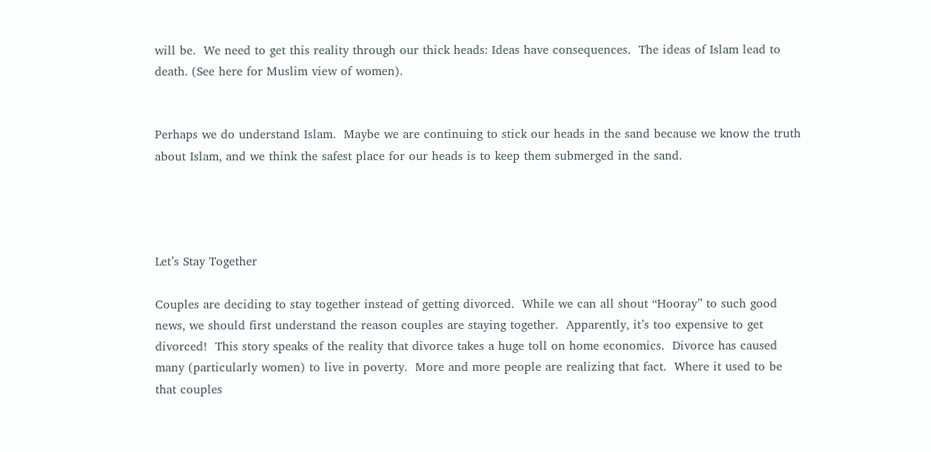will be.  We need to get this reality through our thick heads: Ideas have consequences.  The ideas of Islam lead to death. (See here for Muslim view of women).


Perhaps we do understand Islam.  Maybe we are continuing to stick our heads in the sand because we know the truth about Islam, and we think the safest place for our heads is to keep them submerged in the sand.




Let’s Stay Together

Couples are deciding to stay together instead of getting divorced.  While we can all shout “Hooray” to such good news, we should first understand the reason couples are staying together.  Apparently, it’s too expensive to get divorced!  This story speaks of the reality that divorce takes a huge toll on home economics.  Divorce has caused many (particularly women) to live in poverty.  More and more people are realizing that fact.  Where it used to be that couples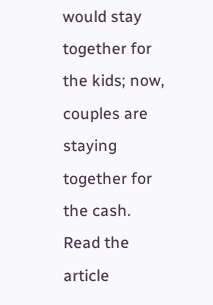would stay together for the kids; now, couples are staying together for the cash.  Read the article